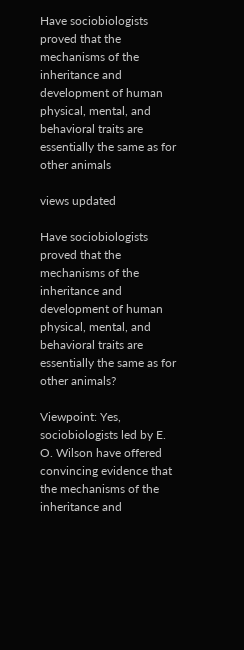Have sociobiologists proved that the mechanisms of the inheritance and development of human physical, mental, and behavioral traits are essentially the same as for other animals

views updated

Have sociobiologists proved that the mechanisms of the inheritance and development of human physical, mental, and behavioral traits are essentially the same as for other animals?

Viewpoint: Yes, sociobiologists led by E. O. Wilson have offered convincing evidence that the mechanisms of the inheritance and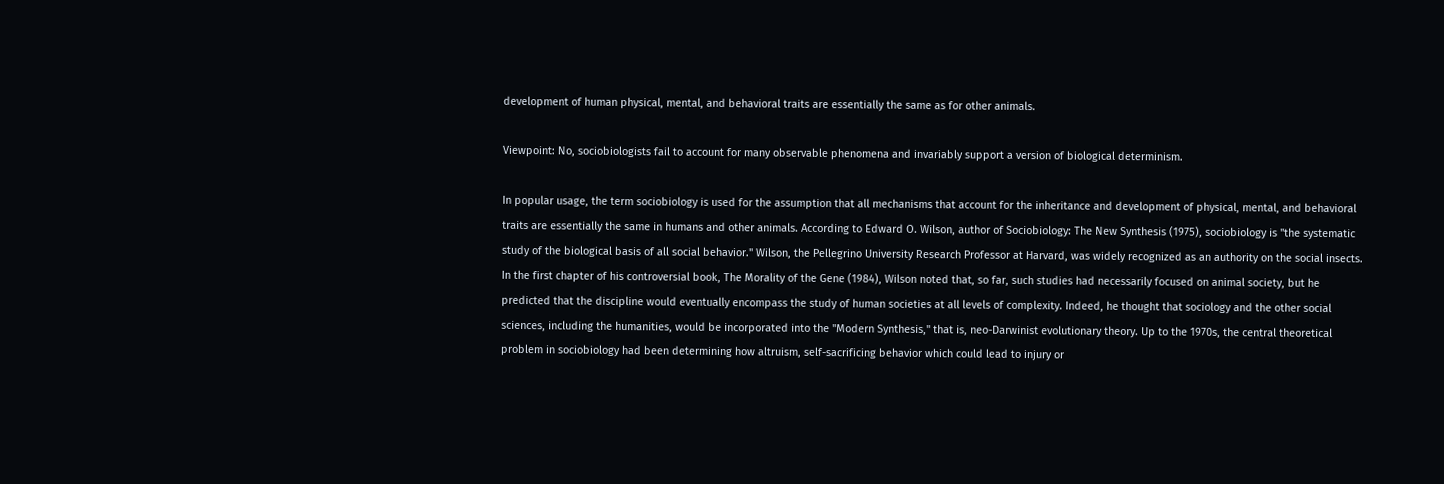development of human physical, mental, and behavioral traits are essentially the same as for other animals.

Viewpoint: No, sociobiologists fail to account for many observable phenomena and invariably support a version of biological determinism.

In popular usage, the term sociobiology is used for the assumption that all mechanisms that account for the inheritance and development of physical, mental, and behavioral traits are essentially the same in humans and other animals. According to Edward O. Wilson, author of Sociobiology: The New Synthesis (1975), sociobiology is "the systematic study of the biological basis of all social behavior." Wilson, the Pellegrino University Research Professor at Harvard, was widely recognized as an authority on the social insects. In the first chapter of his controversial book, The Morality of the Gene (1984), Wilson noted that, so far, such studies had necessarily focused on animal society, but he predicted that the discipline would eventually encompass the study of human societies at all levels of complexity. Indeed, he thought that sociology and the other social sciences, including the humanities, would be incorporated into the "Modern Synthesis," that is, neo-Darwinist evolutionary theory. Up to the 1970s, the central theoretical problem in sociobiology had been determining how altruism, self-sacrificing behavior which could lead to injury or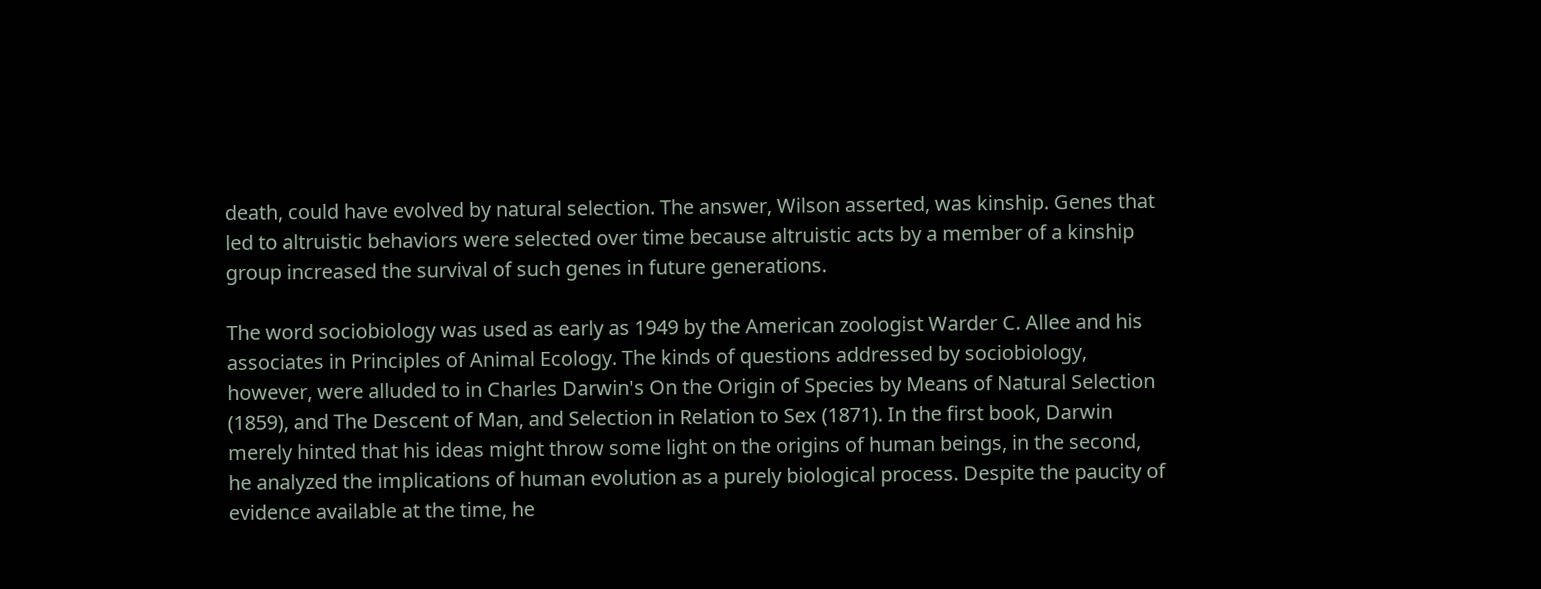death, could have evolved by natural selection. The answer, Wilson asserted, was kinship. Genes that led to altruistic behaviors were selected over time because altruistic acts by a member of a kinship group increased the survival of such genes in future generations.

The word sociobiology was used as early as 1949 by the American zoologist Warder C. Allee and his associates in Principles of Animal Ecology. The kinds of questions addressed by sociobiology, however, were alluded to in Charles Darwin's On the Origin of Species by Means of Natural Selection (1859), and The Descent of Man, and Selection in Relation to Sex (1871). In the first book, Darwin merely hinted that his ideas might throw some light on the origins of human beings, in the second, he analyzed the implications of human evolution as a purely biological process. Despite the paucity of evidence available at the time, he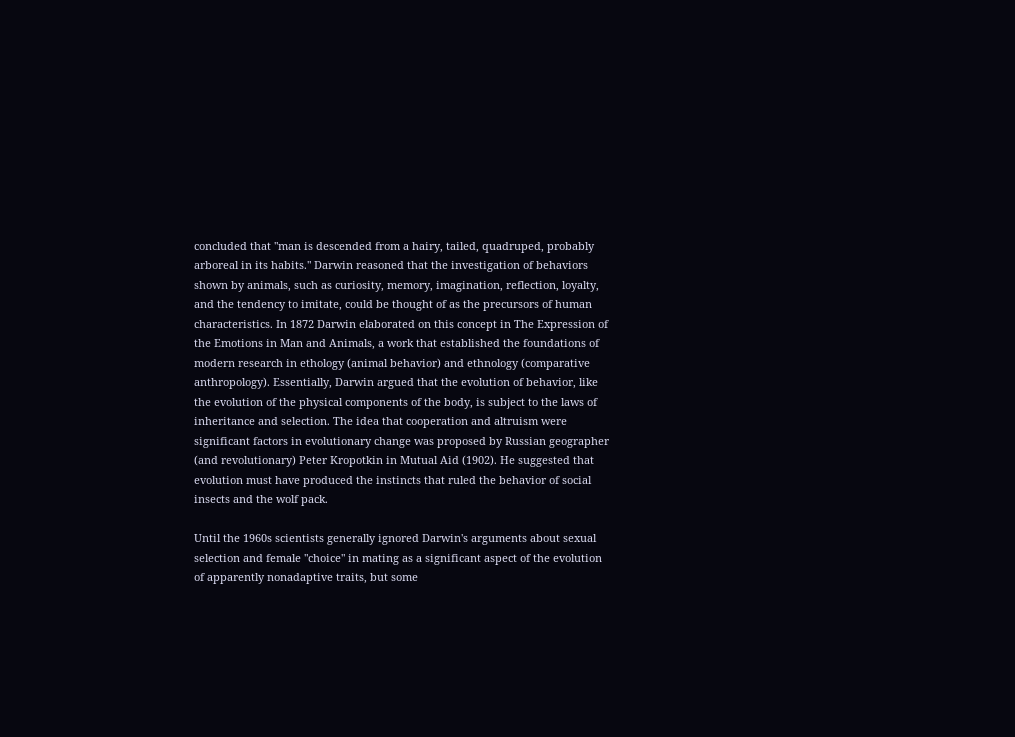concluded that "man is descended from a hairy, tailed, quadruped, probably arboreal in its habits." Darwin reasoned that the investigation of behaviors shown by animals, such as curiosity, memory, imagination, reflection, loyalty, and the tendency to imitate, could be thought of as the precursors of human characteristics. In 1872 Darwin elaborated on this concept in The Expression of the Emotions in Man and Animals, a work that established the foundations of modern research in ethology (animal behavior) and ethnology (comparative anthropology). Essentially, Darwin argued that the evolution of behavior, like the evolution of the physical components of the body, is subject to the laws of inheritance and selection. The idea that cooperation and altruism were significant factors in evolutionary change was proposed by Russian geographer (and revolutionary) Peter Kropotkin in Mutual Aid (1902). He suggested that evolution must have produced the instincts that ruled the behavior of social insects and the wolf pack.

Until the 1960s scientists generally ignored Darwin's arguments about sexual selection and female "choice" in mating as a significant aspect of the evolution of apparently nonadaptive traits, but some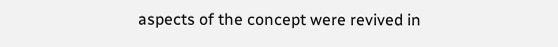aspects of the concept were revived in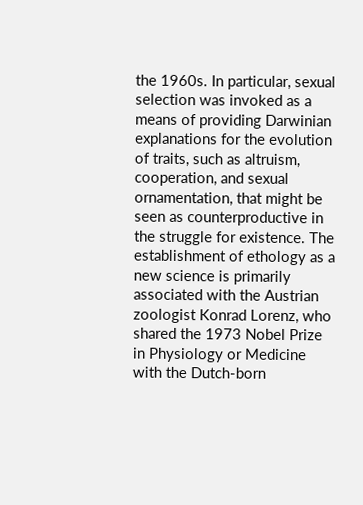the 1960s. In particular, sexual selection was invoked as a means of providing Darwinian explanations for the evolution of traits, such as altruism, cooperation, and sexual ornamentation, that might be seen as counterproductive in the struggle for existence. The establishment of ethology as a new science is primarily associated with the Austrian zoologist Konrad Lorenz, who shared the 1973 Nobel Prize in Physiology or Medicine with the Dutch-born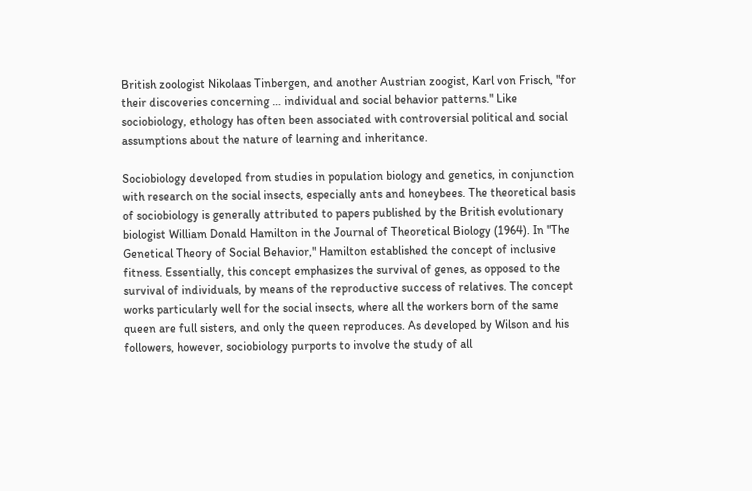British zoologist Nikolaas Tinbergen, and another Austrian zoogist, Karl von Frisch, "for their discoveries concerning … individual and social behavior patterns." Like sociobiology, ethology has often been associated with controversial political and social assumptions about the nature of learning and inheritance.

Sociobiology developed from studies in population biology and genetics, in conjunction with research on the social insects, especially ants and honeybees. The theoretical basis of sociobiology is generally attributed to papers published by the British evolutionary biologist William Donald Hamilton in the Journal of Theoretical Biology (1964). In "The Genetical Theory of Social Behavior," Hamilton established the concept of inclusive fitness. Essentially, this concept emphasizes the survival of genes, as opposed to the survival of individuals, by means of the reproductive success of relatives. The concept works particularly well for the social insects, where all the workers born of the same queen are full sisters, and only the queen reproduces. As developed by Wilson and his followers, however, sociobiology purports to involve the study of all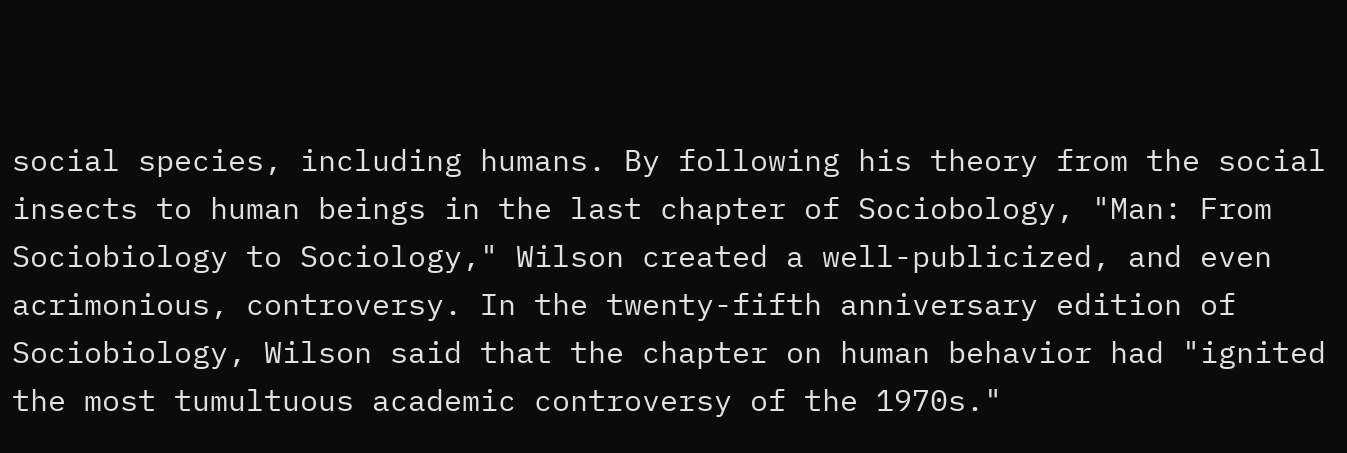social species, including humans. By following his theory from the social insects to human beings in the last chapter of Sociobology, "Man: From Sociobiology to Sociology," Wilson created a well-publicized, and even acrimonious, controversy. In the twenty-fifth anniversary edition of Sociobiology, Wilson said that the chapter on human behavior had "ignited the most tumultuous academic controversy of the 1970s."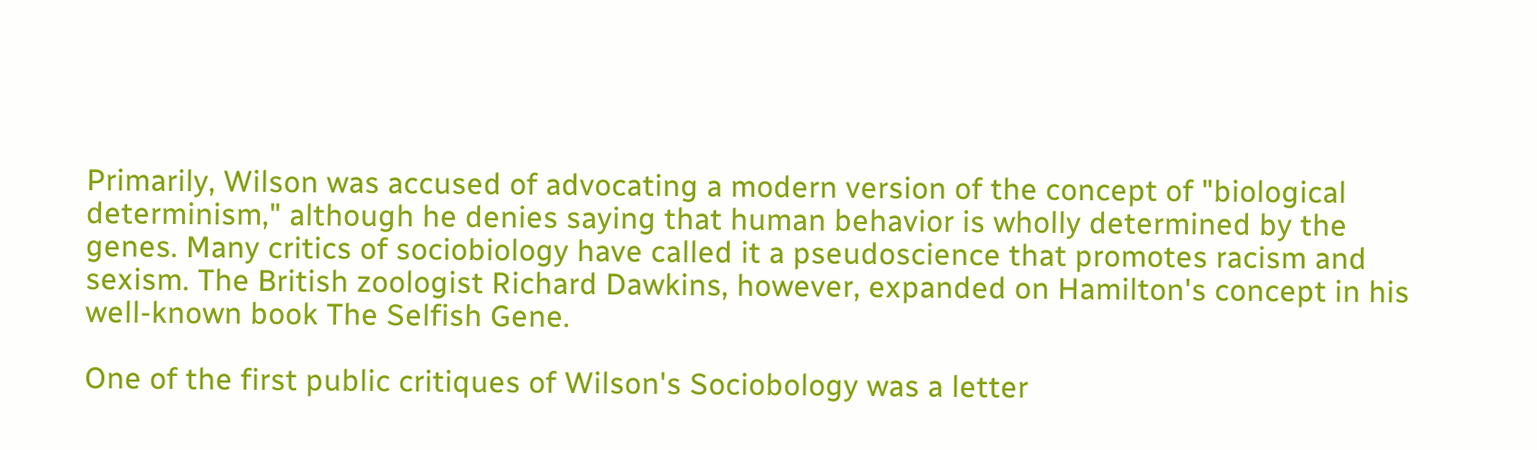Primarily, Wilson was accused of advocating a modern version of the concept of "biological determinism," although he denies saying that human behavior is wholly determined by the genes. Many critics of sociobiology have called it a pseudoscience that promotes racism and sexism. The British zoologist Richard Dawkins, however, expanded on Hamilton's concept in his well-known book The Selfish Gene.

One of the first public critiques of Wilson's Sociobology was a letter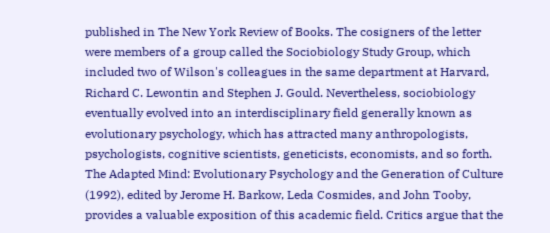published in The New York Review of Books. The cosigners of the letter were members of a group called the Sociobiology Study Group, which included two of Wilson's colleagues in the same department at Harvard, Richard C. Lewontin and Stephen J. Gould. Nevertheless, sociobiology eventually evolved into an interdisciplinary field generally known as evolutionary psychology, which has attracted many anthropologists, psychologists, cognitive scientists, geneticists, economists, and so forth. The Adapted Mind: Evolutionary Psychology and the Generation of Culture (1992), edited by Jerome H. Barkow, Leda Cosmides, and John Tooby, provides a valuable exposition of this academic field. Critics argue that the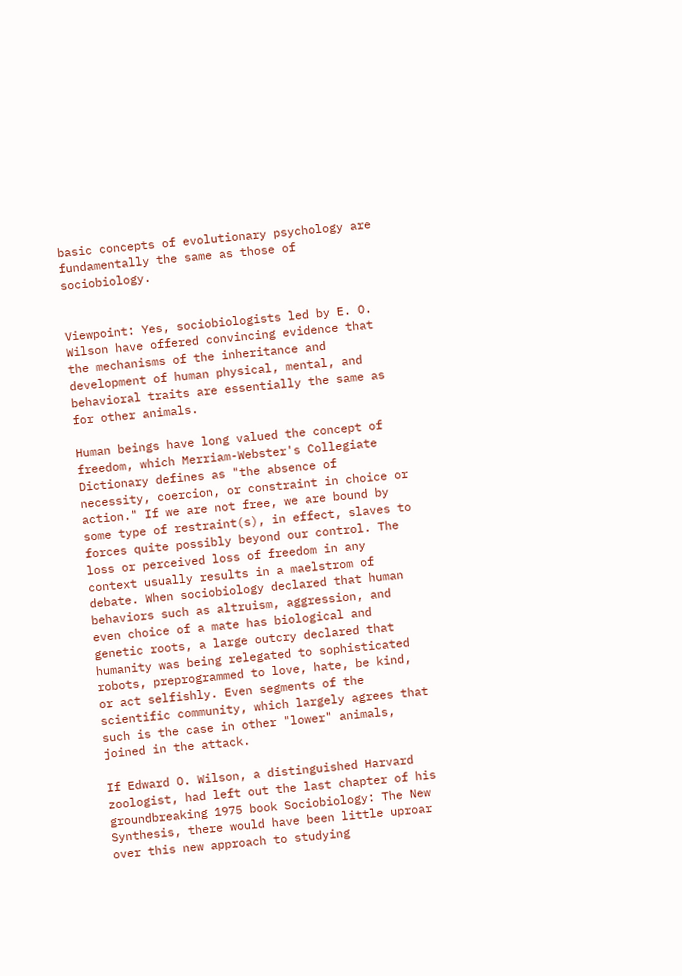basic concepts of evolutionary psychology are fundamentally the same as those of sociobiology.


Viewpoint: Yes, sociobiologists led by E. O. Wilson have offered convincing evidence that the mechanisms of the inheritance and development of human physical, mental, and behavioral traits are essentially the same as for other animals.

Human beings have long valued the concept of freedom, which Merriam-Webster's Collegiate Dictionary defines as "the absence of necessity, coercion, or constraint in choice or action." If we are not free, we are bound by some type of restraint(s), in effect, slaves to forces quite possibly beyond our control. The loss or perceived loss of freedom in any context usually results in a maelstrom of debate. When sociobiology declared that human behaviors such as altruism, aggression, and even choice of a mate has biological and genetic roots, a large outcry declared that humanity was being relegated to sophisticated robots, preprogrammed to love, hate, be kind, or act selfishly. Even segments of the scientific community, which largely agrees that such is the case in other "lower" animals, joined in the attack.

If Edward O. Wilson, a distinguished Harvard zoologist, had left out the last chapter of his groundbreaking 1975 book Sociobiology: The New Synthesis, there would have been little uproar over this new approach to studying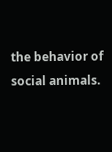the behavior of social animals.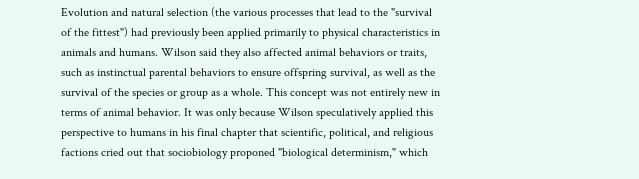Evolution and natural selection (the various processes that lead to the "survival of the fittest") had previously been applied primarily to physical characteristics in animals and humans. Wilson said they also affected animal behaviors or traits, such as instinctual parental behaviors to ensure offspring survival, as well as the survival of the species or group as a whole. This concept was not entirely new in terms of animal behavior. It was only because Wilson speculatively applied this perspective to humans in his final chapter that scientific, political, and religious factions cried out that sociobiology proponed "biological determinism," which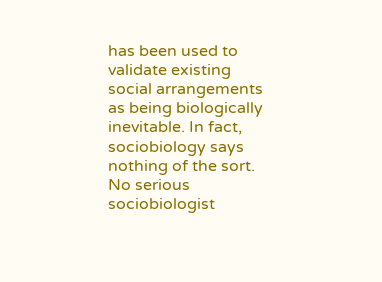has been used to validate existing social arrangements as being biologically inevitable. In fact, sociobiology says nothing of the sort. No serious sociobiologist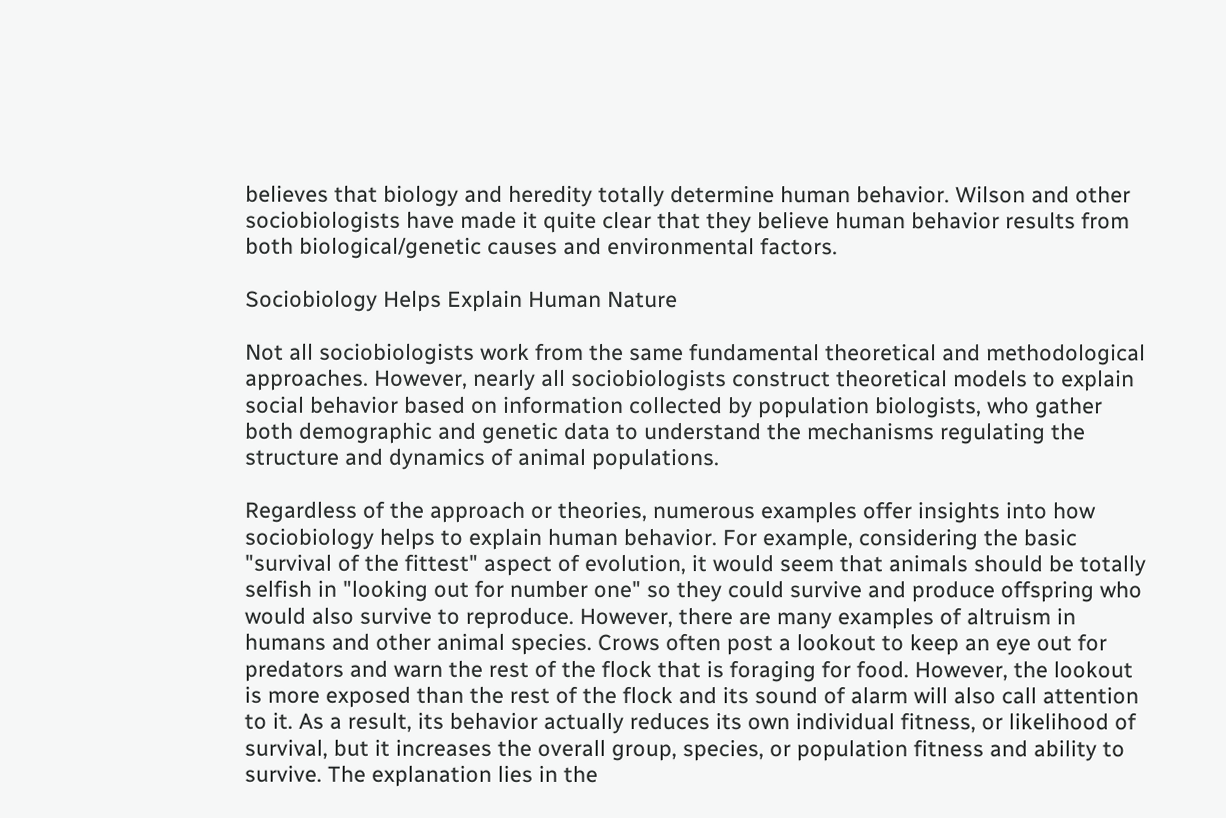believes that biology and heredity totally determine human behavior. Wilson and other sociobiologists have made it quite clear that they believe human behavior results from both biological/genetic causes and environmental factors.

Sociobiology Helps Explain Human Nature

Not all sociobiologists work from the same fundamental theoretical and methodological approaches. However, nearly all sociobiologists construct theoretical models to explain social behavior based on information collected by population biologists, who gather both demographic and genetic data to understand the mechanisms regulating the structure and dynamics of animal populations.

Regardless of the approach or theories, numerous examples offer insights into how sociobiology helps to explain human behavior. For example, considering the basic "survival of the fittest" aspect of evolution, it would seem that animals should be totally selfish in "looking out for number one" so they could survive and produce offspring who would also survive to reproduce. However, there are many examples of altruism in humans and other animal species. Crows often post a lookout to keep an eye out for predators and warn the rest of the flock that is foraging for food. However, the lookout is more exposed than the rest of the flock and its sound of alarm will also call attention to it. As a result, its behavior actually reduces its own individual fitness, or likelihood of survival, but it increases the overall group, species, or population fitness and ability to survive. The explanation lies in the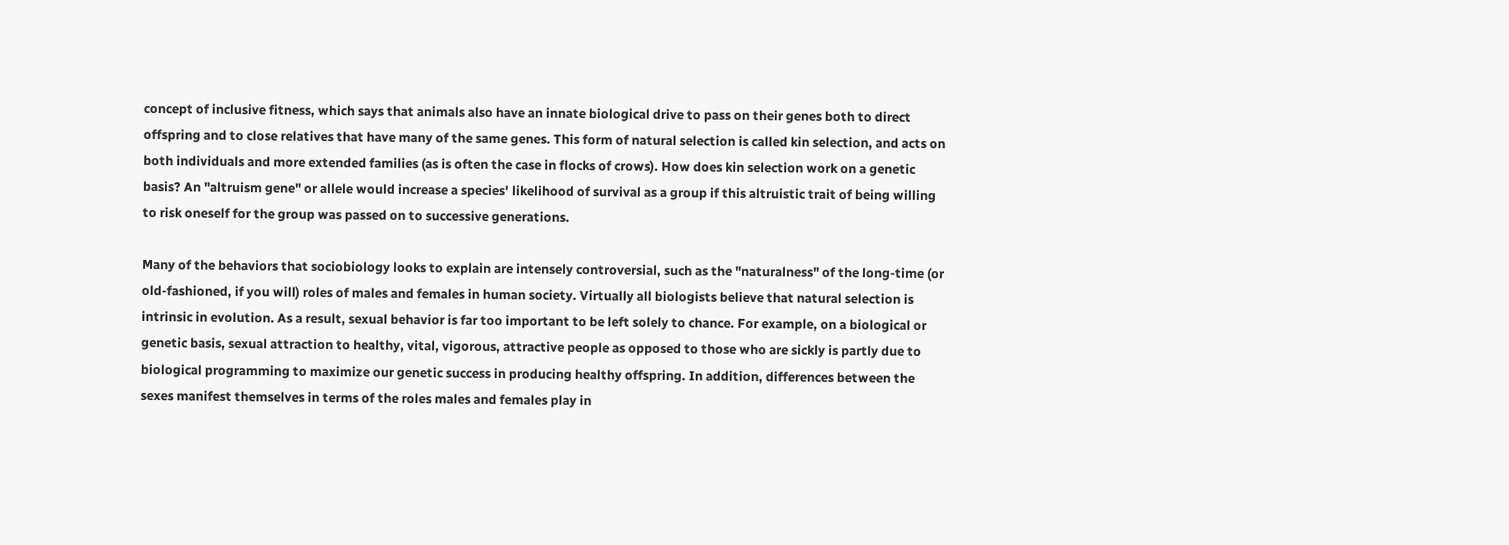concept of inclusive fitness, which says that animals also have an innate biological drive to pass on their genes both to direct offspring and to close relatives that have many of the same genes. This form of natural selection is called kin selection, and acts on both individuals and more extended families (as is often the case in flocks of crows). How does kin selection work on a genetic basis? An "altruism gene" or allele would increase a species' likelihood of survival as a group if this altruistic trait of being willing to risk oneself for the group was passed on to successive generations.

Many of the behaviors that sociobiology looks to explain are intensely controversial, such as the "naturalness" of the long-time (or old-fashioned, if you will) roles of males and females in human society. Virtually all biologists believe that natural selection is intrinsic in evolution. As a result, sexual behavior is far too important to be left solely to chance. For example, on a biological or genetic basis, sexual attraction to healthy, vital, vigorous, attractive people as opposed to those who are sickly is partly due to biological programming to maximize our genetic success in producing healthy offspring. In addition, differences between the sexes manifest themselves in terms of the roles males and females play in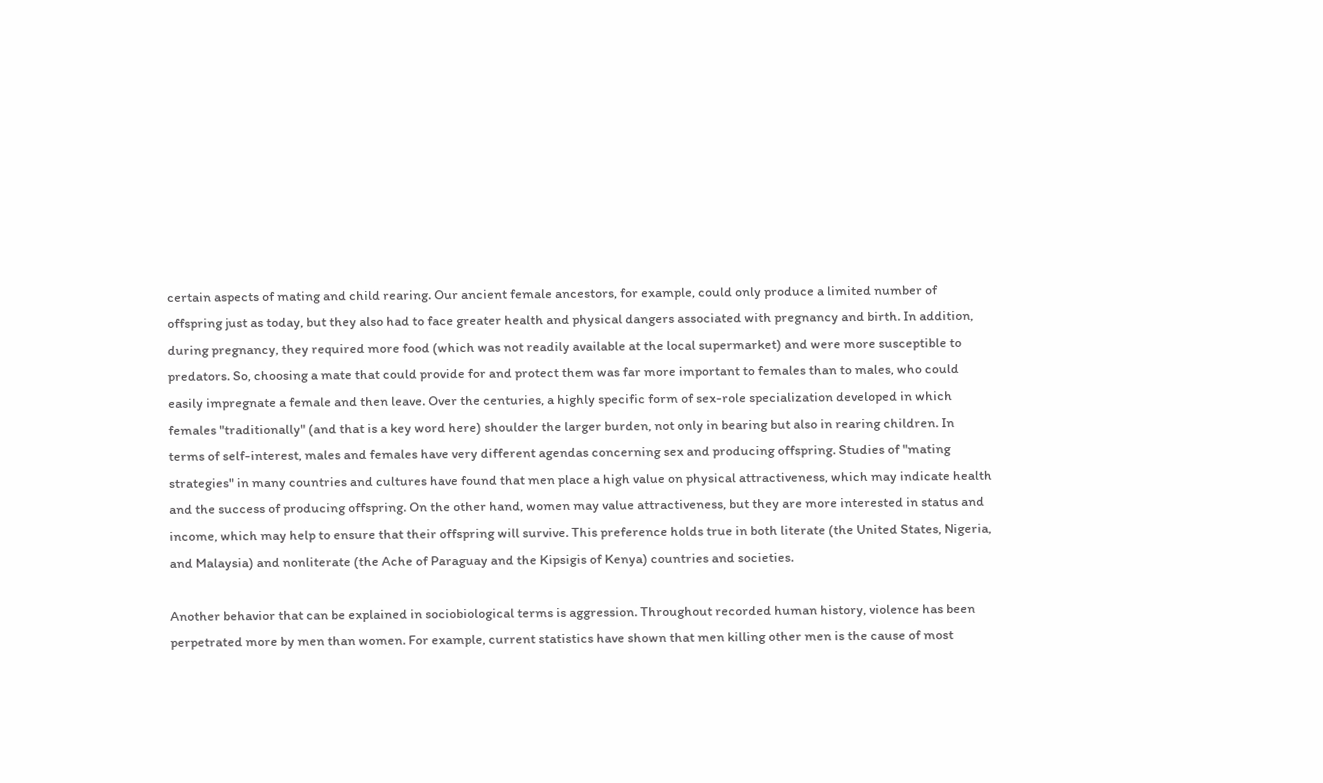certain aspects of mating and child rearing. Our ancient female ancestors, for example, could only produce a limited number of offspring just as today, but they also had to face greater health and physical dangers associated with pregnancy and birth. In addition, during pregnancy, they required more food (which was not readily available at the local supermarket) and were more susceptible to predators. So, choosing a mate that could provide for and protect them was far more important to females than to males, who could easily impregnate a female and then leave. Over the centuries, a highly specific form of sex-role specialization developed in which females "traditionally" (and that is a key word here) shoulder the larger burden, not only in bearing but also in rearing children. In terms of self-interest, males and females have very different agendas concerning sex and producing offspring. Studies of "mating strategies" in many countries and cultures have found that men place a high value on physical attractiveness, which may indicate health and the success of producing offspring. On the other hand, women may value attractiveness, but they are more interested in status and income, which may help to ensure that their offspring will survive. This preference holds true in both literate (the United States, Nigeria, and Malaysia) and nonliterate (the Ache of Paraguay and the Kipsigis of Kenya) countries and societies.

Another behavior that can be explained in sociobiological terms is aggression. Throughout recorded human history, violence has been perpetrated more by men than women. For example, current statistics have shown that men killing other men is the cause of most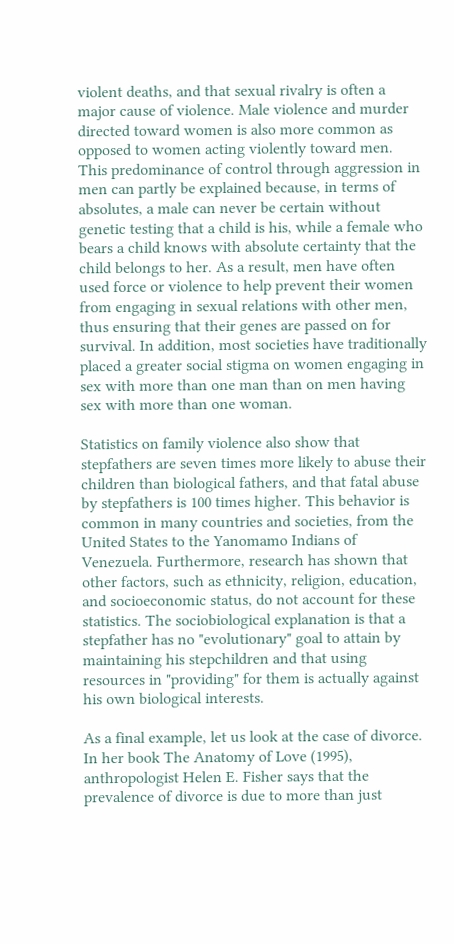violent deaths, and that sexual rivalry is often a major cause of violence. Male violence and murder directed toward women is also more common as opposed to women acting violently toward men. This predominance of control through aggression in men can partly be explained because, in terms of absolutes, a male can never be certain without genetic testing that a child is his, while a female who bears a child knows with absolute certainty that the child belongs to her. As a result, men have often used force or violence to help prevent their women from engaging in sexual relations with other men, thus ensuring that their genes are passed on for survival. In addition, most societies have traditionally placed a greater social stigma on women engaging in sex with more than one man than on men having sex with more than one woman.

Statistics on family violence also show that stepfathers are seven times more likely to abuse their children than biological fathers, and that fatal abuse by stepfathers is 100 times higher. This behavior is common in many countries and societies, from the United States to the Yanomamo Indians of Venezuela. Furthermore, research has shown that other factors, such as ethnicity, religion, education, and socioeconomic status, do not account for these statistics. The sociobiological explanation is that a stepfather has no "evolutionary" goal to attain by maintaining his stepchildren and that using resources in "providing" for them is actually against his own biological interests.

As a final example, let us look at the case of divorce. In her book The Anatomy of Love (1995), anthropologist Helen E. Fisher says that the prevalence of divorce is due to more than just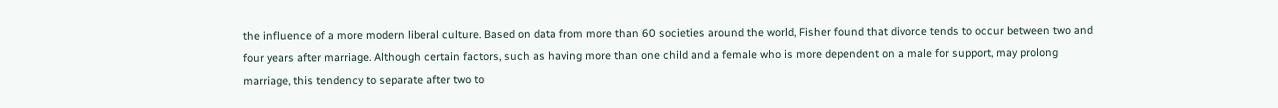the influence of a more modern liberal culture. Based on data from more than 60 societies around the world, Fisher found that divorce tends to occur between two and four years after marriage. Although certain factors, such as having more than one child and a female who is more dependent on a male for support, may prolong marriage, this tendency to separate after two to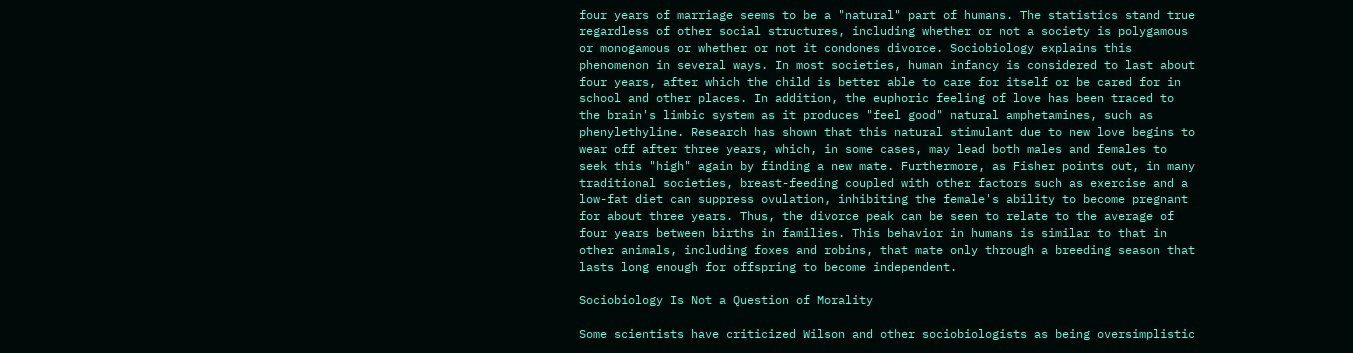four years of marriage seems to be a "natural" part of humans. The statistics stand true regardless of other social structures, including whether or not a society is polygamous or monogamous or whether or not it condones divorce. Sociobiology explains this phenomenon in several ways. In most societies, human infancy is considered to last about four years, after which the child is better able to care for itself or be cared for in school and other places. In addition, the euphoric feeling of love has been traced to the brain's limbic system as it produces "feel good" natural amphetamines, such as phenylethyline. Research has shown that this natural stimulant due to new love begins to wear off after three years, which, in some cases, may lead both males and females to seek this "high" again by finding a new mate. Furthermore, as Fisher points out, in many traditional societies, breast-feeding coupled with other factors such as exercise and a low-fat diet can suppress ovulation, inhibiting the female's ability to become pregnant for about three years. Thus, the divorce peak can be seen to relate to the average of four years between births in families. This behavior in humans is similar to that in other animals, including foxes and robins, that mate only through a breeding season that lasts long enough for offspring to become independent.

Sociobiology Is Not a Question of Morality

Some scientists have criticized Wilson and other sociobiologists as being oversimplistic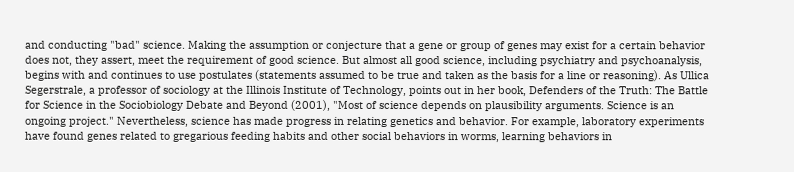and conducting "bad" science. Making the assumption or conjecture that a gene or group of genes may exist for a certain behavior does not, they assert, meet the requirement of good science. But almost all good science, including psychiatry and psychoanalysis, begins with and continues to use postulates (statements assumed to be true and taken as the basis for a line or reasoning). As Ullica Segerstrale, a professor of sociology at the Illinois Institute of Technology, points out in her book, Defenders of the Truth: The Battle for Science in the Sociobiology Debate and Beyond (2001), "Most of science depends on plausibility arguments. Science is an ongoing project." Nevertheless, science has made progress in relating genetics and behavior. For example, laboratory experiments have found genes related to gregarious feeding habits and other social behaviors in worms, learning behaviors in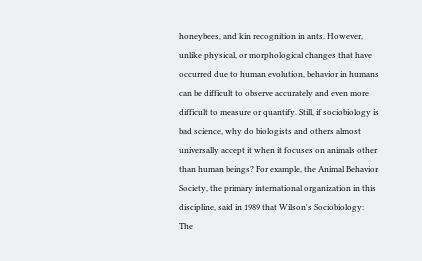honeybees, and kin recognition in ants. However, unlike physical, or morphological changes that have occurred due to human evolution, behavior in humans can be difficult to observe accurately and even more difficult to measure or quantify. Still, if sociobiology is bad science, why do biologists and others almost universally accept it when it focuses on animals other than human beings? For example, the Animal Behavior Society, the primary international organization in this discipline, said in 1989 that Wilson's Sociobiology: The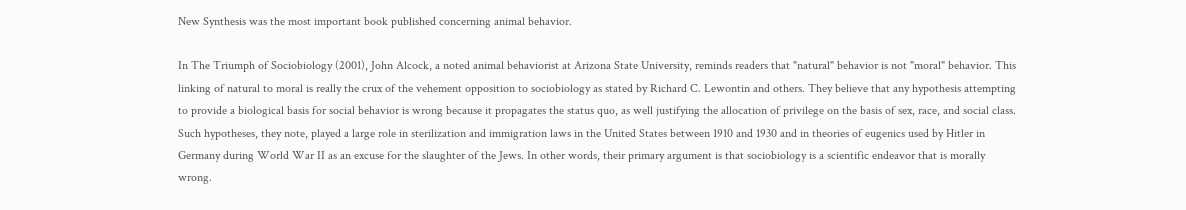New Synthesis was the most important book published concerning animal behavior.

In The Triumph of Sociobiology (2001), John Alcock, a noted animal behaviorist at Arizona State University, reminds readers that "natural" behavior is not "moral" behavior. This linking of natural to moral is really the crux of the vehement opposition to sociobiology as stated by Richard C. Lewontin and others. They believe that any hypothesis attempting to provide a biological basis for social behavior is wrong because it propagates the status quo, as well justifying the allocation of privilege on the basis of sex, race, and social class. Such hypotheses, they note, played a large role in sterilization and immigration laws in the United States between 1910 and 1930 and in theories of eugenics used by Hitler in Germany during World War II as an excuse for the slaughter of the Jews. In other words, their primary argument is that sociobiology is a scientific endeavor that is morally wrong.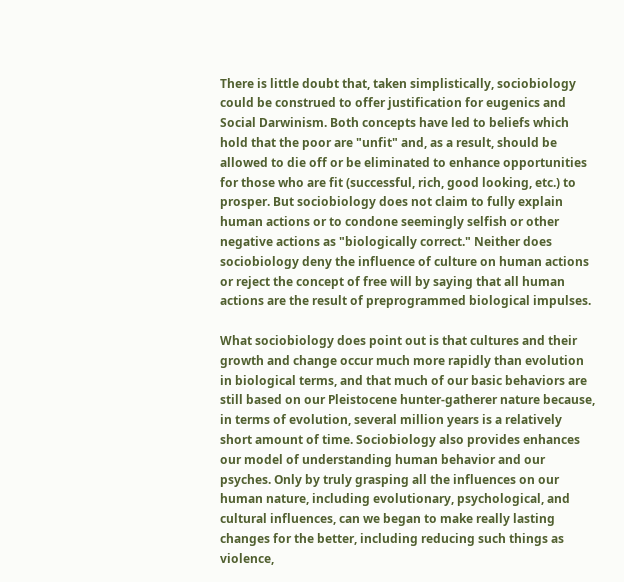There is little doubt that, taken simplistically, sociobiology could be construed to offer justification for eugenics and Social Darwinism. Both concepts have led to beliefs which hold that the poor are "unfit" and, as a result, should be allowed to die off or be eliminated to enhance opportunities for those who are fit (successful, rich, good looking, etc.) to prosper. But sociobiology does not claim to fully explain human actions or to condone seemingly selfish or other negative actions as "biologically correct." Neither does sociobiology deny the influence of culture on human actions or reject the concept of free will by saying that all human actions are the result of preprogrammed biological impulses.

What sociobiology does point out is that cultures and their growth and change occur much more rapidly than evolution in biological terms, and that much of our basic behaviors are still based on our Pleistocene hunter-gatherer nature because, in terms of evolution, several million years is a relatively short amount of time. Sociobiology also provides enhances our model of understanding human behavior and our psyches. Only by truly grasping all the influences on our human nature, including evolutionary, psychological, and cultural influences, can we began to make really lasting changes for the better, including reducing such things as violence,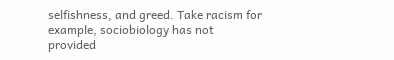selfishness, and greed. Take racism for example, sociobiology has not provided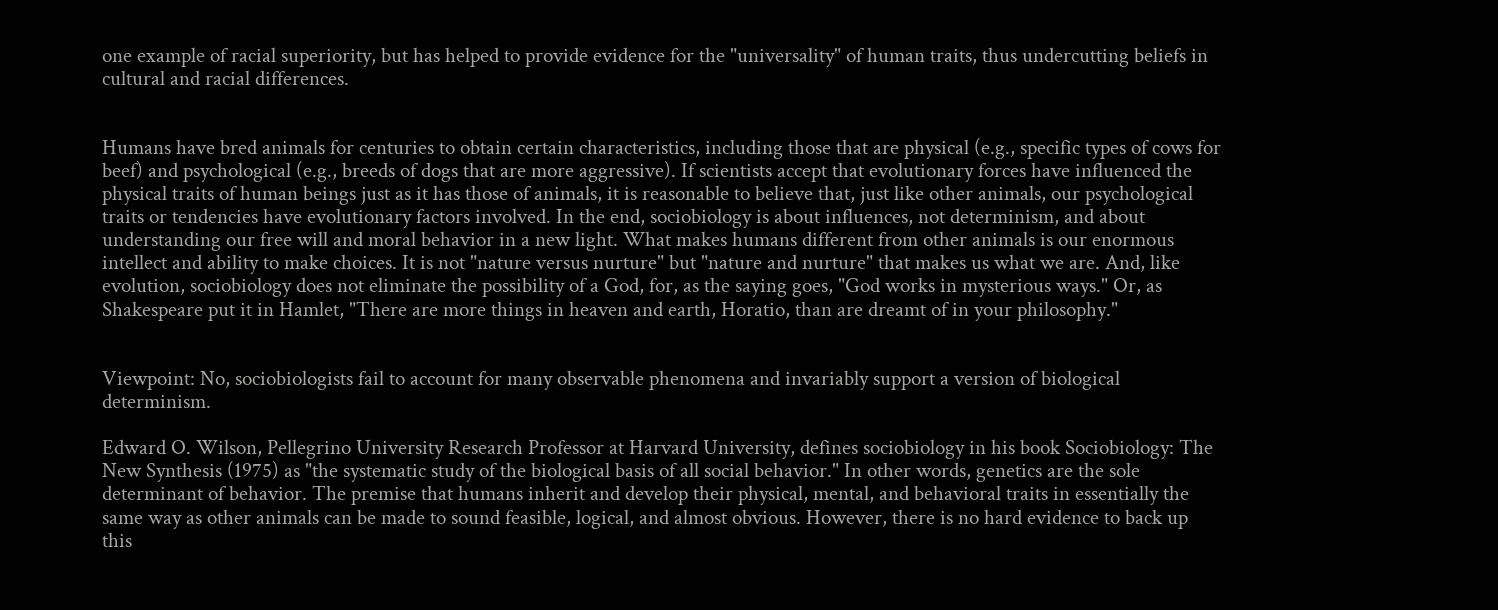one example of racial superiority, but has helped to provide evidence for the "universality" of human traits, thus undercutting beliefs in cultural and racial differences.


Humans have bred animals for centuries to obtain certain characteristics, including those that are physical (e.g., specific types of cows for beef) and psychological (e.g., breeds of dogs that are more aggressive). If scientists accept that evolutionary forces have influenced the physical traits of human beings just as it has those of animals, it is reasonable to believe that, just like other animals, our psychological traits or tendencies have evolutionary factors involved. In the end, sociobiology is about influences, not determinism, and about understanding our free will and moral behavior in a new light. What makes humans different from other animals is our enormous intellect and ability to make choices. It is not "nature versus nurture" but "nature and nurture" that makes us what we are. And, like evolution, sociobiology does not eliminate the possibility of a God, for, as the saying goes, "God works in mysterious ways." Or, as Shakespeare put it in Hamlet, "There are more things in heaven and earth, Horatio, than are dreamt of in your philosophy."


Viewpoint: No, sociobiologists fail to account for many observable phenomena and invariably support a version of biological determinism.

Edward O. Wilson, Pellegrino University Research Professor at Harvard University, defines sociobiology in his book Sociobiology: The New Synthesis (1975) as "the systematic study of the biological basis of all social behavior." In other words, genetics are the sole determinant of behavior. The premise that humans inherit and develop their physical, mental, and behavioral traits in essentially the same way as other animals can be made to sound feasible, logical, and almost obvious. However, there is no hard evidence to back up this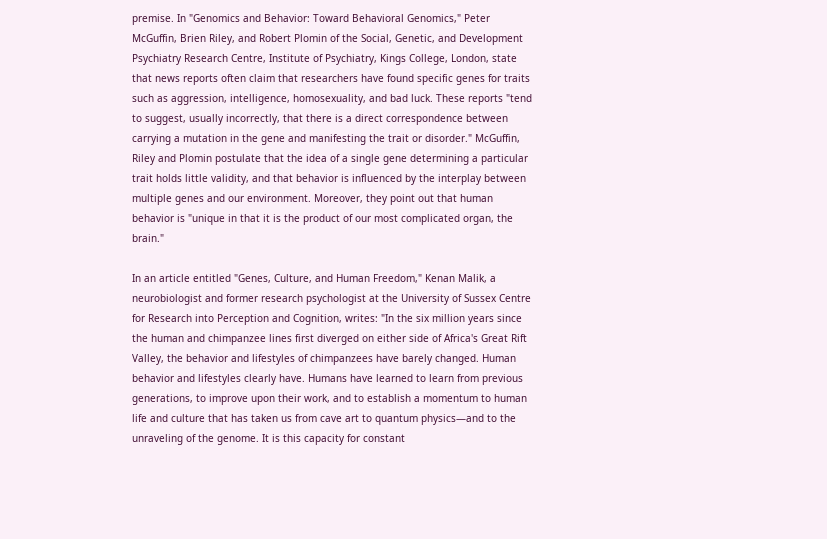premise. In "Genomics and Behavior: Toward Behavioral Genomics," Peter McGuffin, Brien Riley, and Robert Plomin of the Social, Genetic, and Development Psychiatry Research Centre, Institute of Psychiatry, Kings College, London, state that news reports often claim that researchers have found specific genes for traits such as aggression, intelligence, homosexuality, and bad luck. These reports "tend to suggest, usually incorrectly, that there is a direct correspondence between carrying a mutation in the gene and manifesting the trait or disorder." McGuffin, Riley and Plomin postulate that the idea of a single gene determining a particular trait holds little validity, and that behavior is influenced by the interplay between multiple genes and our environment. Moreover, they point out that human behavior is "unique in that it is the product of our most complicated organ, the brain."

In an article entitled "Genes, Culture, and Human Freedom," Kenan Malik, a neurobiologist and former research psychologist at the University of Sussex Centre for Research into Perception and Cognition, writes: "In the six million years since the human and chimpanzee lines first diverged on either side of Africa's Great Rift Valley, the behavior and lifestyles of chimpanzees have barely changed. Human behavior and lifestyles clearly have. Humans have learned to learn from previous generations, to improve upon their work, and to establish a momentum to human life and culture that has taken us from cave art to quantum physics—and to the unraveling of the genome. It is this capacity for constant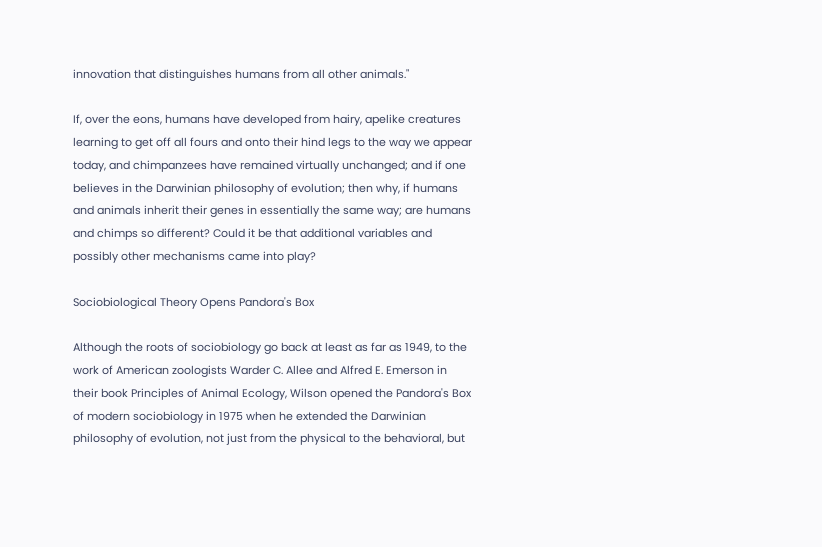innovation that distinguishes humans from all other animals."

If, over the eons, humans have developed from hairy, apelike creatures learning to get off all fours and onto their hind legs to the way we appear today, and chimpanzees have remained virtually unchanged; and if one believes in the Darwinian philosophy of evolution; then why, if humans and animals inherit their genes in essentially the same way; are humans and chimps so different? Could it be that additional variables and possibly other mechanisms came into play?

Sociobiological Theory Opens Pandora's Box

Although the roots of sociobiology go back at least as far as 1949, to the work of American zoologists Warder C. Allee and Alfred E. Emerson in their book Principles of Animal Ecology, Wilson opened the Pandora's Box of modern sociobiology in 1975 when he extended the Darwinian philosophy of evolution, not just from the physical to the behavioral, but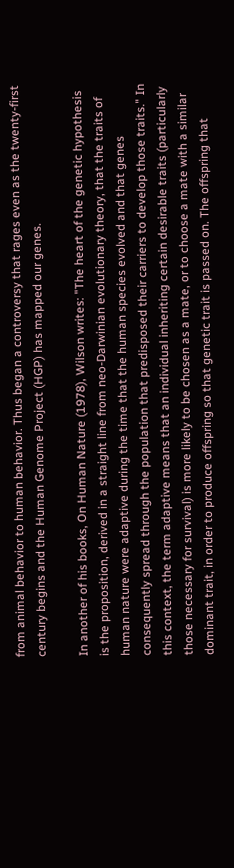from animal behavior to human behavior. Thus began a controversy that rages even as the twenty-first century begins and the Human Genome Project (HGP) has mapped our genes.

In another of his books, On Human Nature (1978), Wilson writes: "The heart of the genetic hypothesis is the proposition, derived in a straight line from neo-Darwinian evolutionary theory, that the traits of human nature were adaptive during the time that the human species evolved and that genes consequently spread through the population that predisposed their carriers to develop those traits." In this context, the term adaptive means that an individual inheriting certain desirable traits (particularly those necessary for survival) is more likely to be chosen as a mate, or to choose a mate with a similar dominant trait, in order to produce offspring so that genetic trait is passed on. The offspring that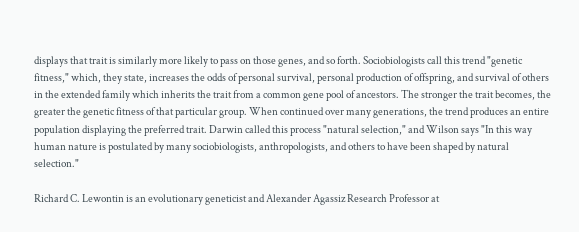displays that trait is similarly more likely to pass on those genes, and so forth. Sociobiologists call this trend "genetic fitness," which, they state, increases the odds of personal survival, personal production of offspring, and survival of others in the extended family which inherits the trait from a common gene pool of ancestors. The stronger the trait becomes, the greater the genetic fitness of that particular group. When continued over many generations, the trend produces an entire population displaying the preferred trait. Darwin called this process "natural selection," and Wilson says "In this way human nature is postulated by many sociobiologists, anthropologists, and others to have been shaped by natural selection."

Richard C. Lewontin is an evolutionary geneticist and Alexander Agassiz Research Professor at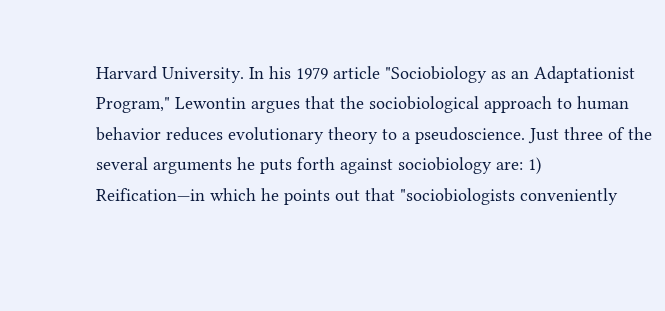Harvard University. In his 1979 article "Sociobiology as an Adaptationist Program," Lewontin argues that the sociobiological approach to human behavior reduces evolutionary theory to a pseudoscience. Just three of the several arguments he puts forth against sociobiology are: 1) Reification—in which he points out that "sociobiologists conveniently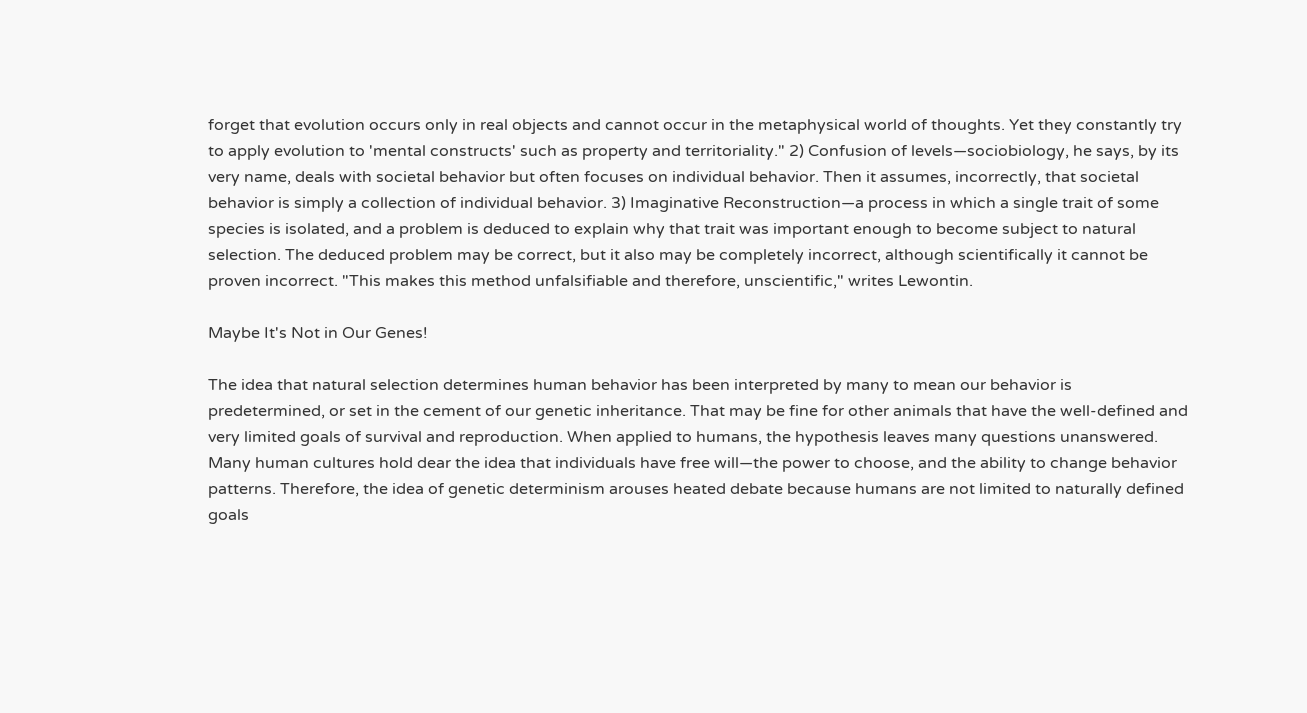forget that evolution occurs only in real objects and cannot occur in the metaphysical world of thoughts. Yet they constantly try to apply evolution to 'mental constructs' such as property and territoriality." 2) Confusion of levels—sociobiology, he says, by its very name, deals with societal behavior but often focuses on individual behavior. Then it assumes, incorrectly, that societal behavior is simply a collection of individual behavior. 3) Imaginative Reconstruction—a process in which a single trait of some species is isolated, and a problem is deduced to explain why that trait was important enough to become subject to natural selection. The deduced problem may be correct, but it also may be completely incorrect, although scientifically it cannot be proven incorrect. "This makes this method unfalsifiable and therefore, unscientific," writes Lewontin.

Maybe It's Not in Our Genes!

The idea that natural selection determines human behavior has been interpreted by many to mean our behavior is predetermined, or set in the cement of our genetic inheritance. That may be fine for other animals that have the well-defined and very limited goals of survival and reproduction. When applied to humans, the hypothesis leaves many questions unanswered. Many human cultures hold dear the idea that individuals have free will—the power to choose, and the ability to change behavior patterns. Therefore, the idea of genetic determinism arouses heated debate because humans are not limited to naturally defined goals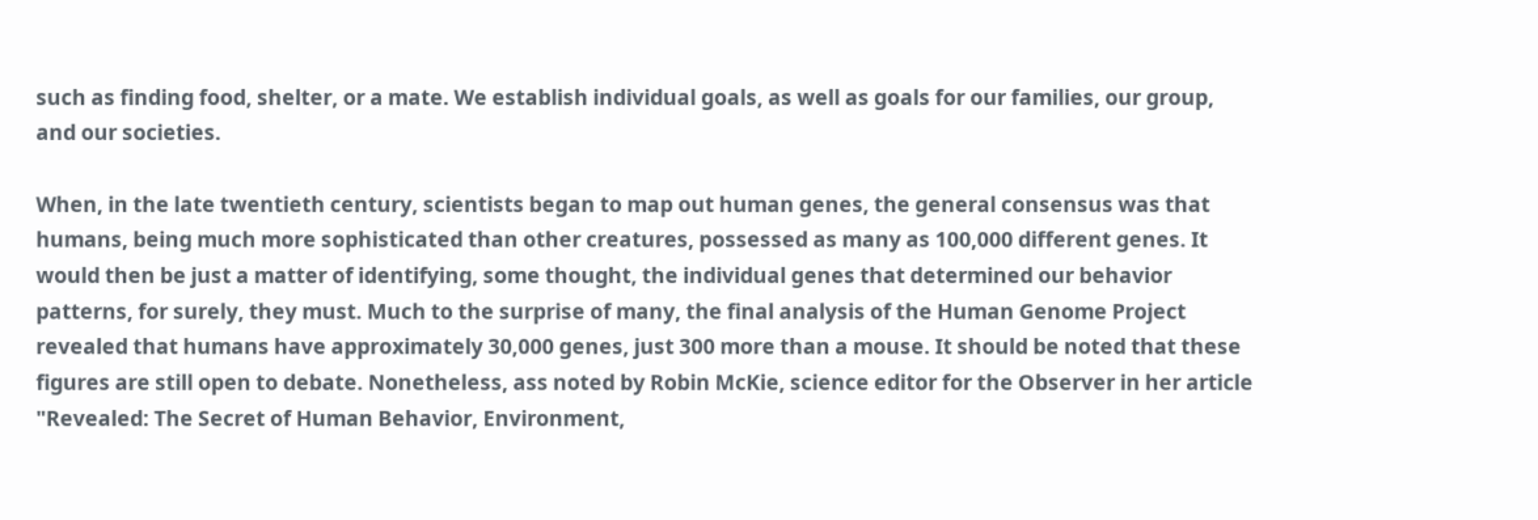such as finding food, shelter, or a mate. We establish individual goals, as well as goals for our families, our group, and our societies.

When, in the late twentieth century, scientists began to map out human genes, the general consensus was that humans, being much more sophisticated than other creatures, possessed as many as 100,000 different genes. It would then be just a matter of identifying, some thought, the individual genes that determined our behavior patterns, for surely, they must. Much to the surprise of many, the final analysis of the Human Genome Project revealed that humans have approximately 30,000 genes, just 300 more than a mouse. It should be noted that these figures are still open to debate. Nonetheless, ass noted by Robin McKie, science editor for the Observer in her article "Revealed: The Secret of Human Behavior, Environment,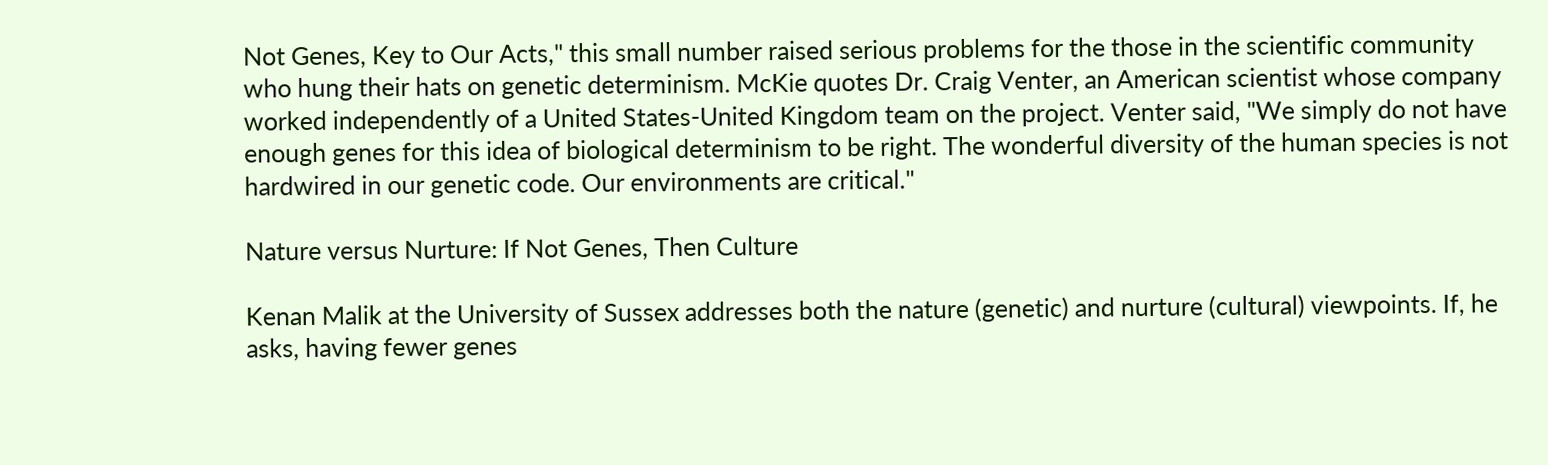Not Genes, Key to Our Acts," this small number raised serious problems for the those in the scientific community who hung their hats on genetic determinism. McKie quotes Dr. Craig Venter, an American scientist whose company worked independently of a United States-United Kingdom team on the project. Venter said, "We simply do not have enough genes for this idea of biological determinism to be right. The wonderful diversity of the human species is not hardwired in our genetic code. Our environments are critical."

Nature versus Nurture: If Not Genes, Then Culture

Kenan Malik at the University of Sussex addresses both the nature (genetic) and nurture (cultural) viewpoints. If, he asks, having fewer genes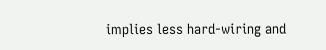implies less hard-wiring and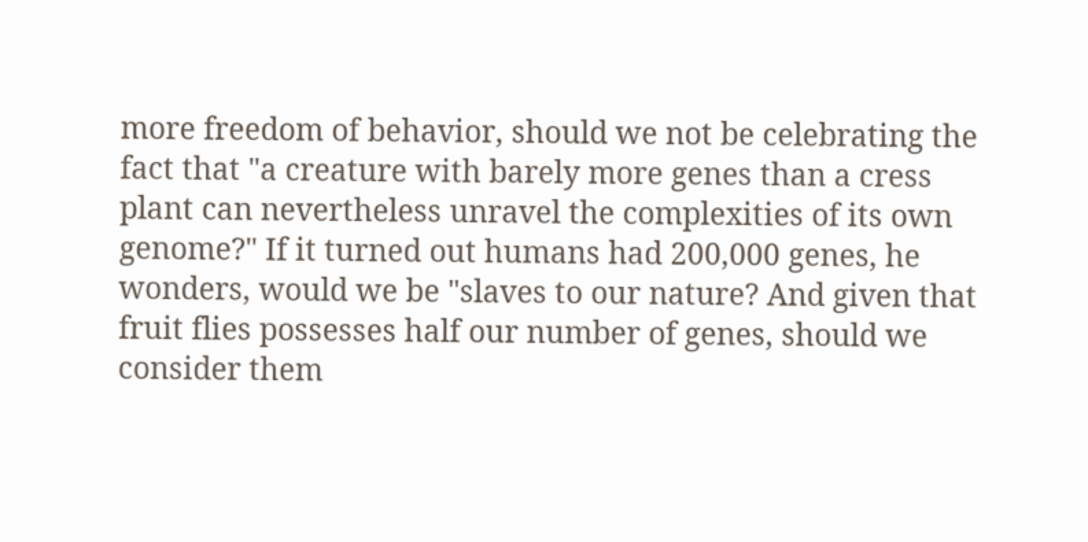more freedom of behavior, should we not be celebrating the fact that "a creature with barely more genes than a cress plant can nevertheless unravel the complexities of its own genome?" If it turned out humans had 200,000 genes, he wonders, would we be "slaves to our nature? And given that fruit flies possesses half our number of genes, should we consider them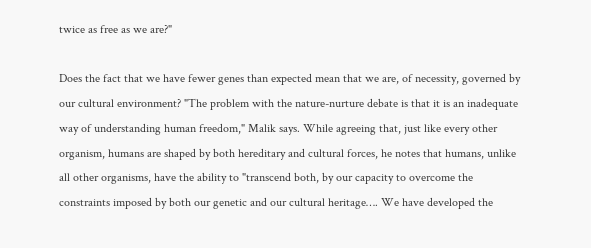twice as free as we are?"

Does the fact that we have fewer genes than expected mean that we are, of necessity, governed by our cultural environment? "The problem with the nature-nurture debate is that it is an inadequate way of understanding human freedom," Malik says. While agreeing that, just like every other organism, humans are shaped by both hereditary and cultural forces, he notes that humans, unlike all other organisms, have the ability to "transcend both, by our capacity to overcome the constraints imposed by both our genetic and our cultural heritage…. We have developed the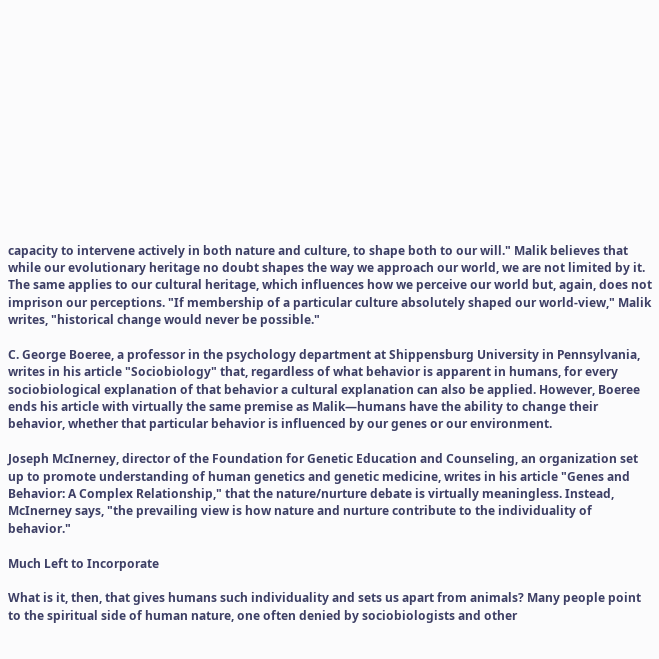capacity to intervene actively in both nature and culture, to shape both to our will." Malik believes that while our evolutionary heritage no doubt shapes the way we approach our world, we are not limited by it. The same applies to our cultural heritage, which influences how we perceive our world but, again, does not imprison our perceptions. "If membership of a particular culture absolutely shaped our world-view," Malik writes, "historical change would never be possible."

C. George Boeree, a professor in the psychology department at Shippensburg University in Pennsylvania, writes in his article "Sociobiology" that, regardless of what behavior is apparent in humans, for every sociobiological explanation of that behavior a cultural explanation can also be applied. However, Boeree ends his article with virtually the same premise as Malik—humans have the ability to change their behavior, whether that particular behavior is influenced by our genes or our environment.

Joseph McInerney, director of the Foundation for Genetic Education and Counseling, an organization set up to promote understanding of human genetics and genetic medicine, writes in his article "Genes and Behavior: A Complex Relationship," that the nature/nurture debate is virtually meaningless. Instead, McInerney says, "the prevailing view is how nature and nurture contribute to the individuality of behavior."

Much Left to Incorporate

What is it, then, that gives humans such individuality and sets us apart from animals? Many people point to the spiritual side of human nature, one often denied by sociobiologists and other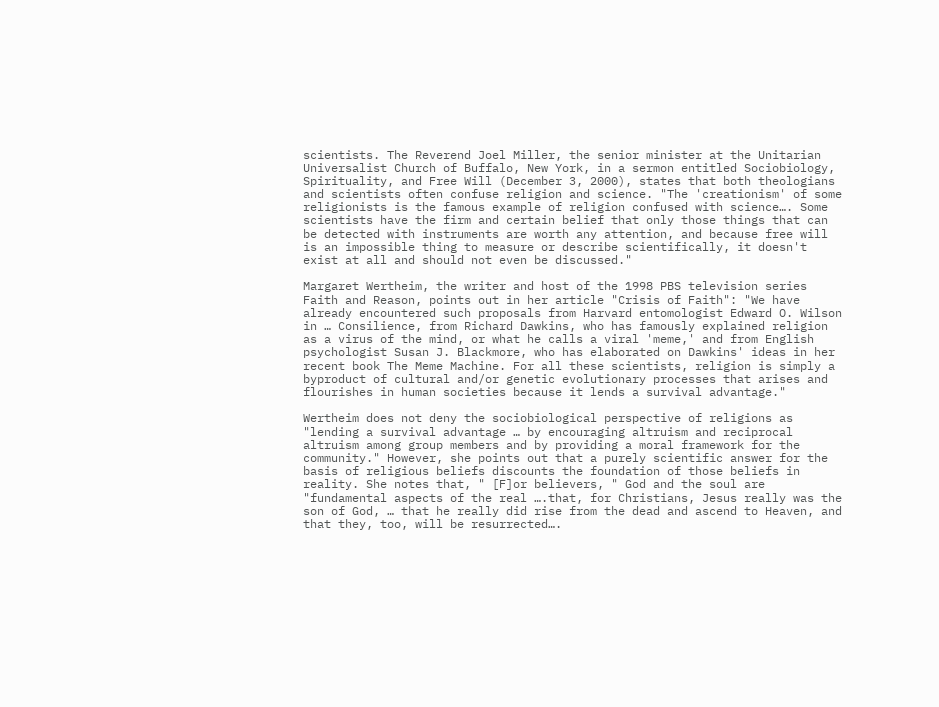scientists. The Reverend Joel Miller, the senior minister at the Unitarian Universalist Church of Buffalo, New York, in a sermon entitled Sociobiology, Spirituality, and Free Will (December 3, 2000), states that both theologians and scientists often confuse religion and science. "The 'creationism' of some religionists is the famous example of religion confused with science…. Some scientists have the firm and certain belief that only those things that can be detected with instruments are worth any attention, and because free will is an impossible thing to measure or describe scientifically, it doesn't exist at all and should not even be discussed."

Margaret Wertheim, the writer and host of the 1998 PBS television series Faith and Reason, points out in her article "Crisis of Faith": "We have already encountered such proposals from Harvard entomologist Edward O. Wilson in … Consilience, from Richard Dawkins, who has famously explained religion as a virus of the mind, or what he calls a viral 'meme,' and from English psychologist Susan J. Blackmore, who has elaborated on Dawkins' ideas in her recent book The Meme Machine. For all these scientists, religion is simply a byproduct of cultural and/or genetic evolutionary processes that arises and flourishes in human societies because it lends a survival advantage."

Wertheim does not deny the sociobiological perspective of religions as "lending a survival advantage … by encouraging altruism and reciprocal altruism among group members and by providing a moral framework for the community." However, she points out that a purely scientific answer for the basis of religious beliefs discounts the foundation of those beliefs in reality. She notes that, " [F]or believers, " God and the soul are "fundamental aspects of the real ….that, for Christians, Jesus really was the son of God, … that he really did rise from the dead and ascend to Heaven, and that they, too, will be resurrected….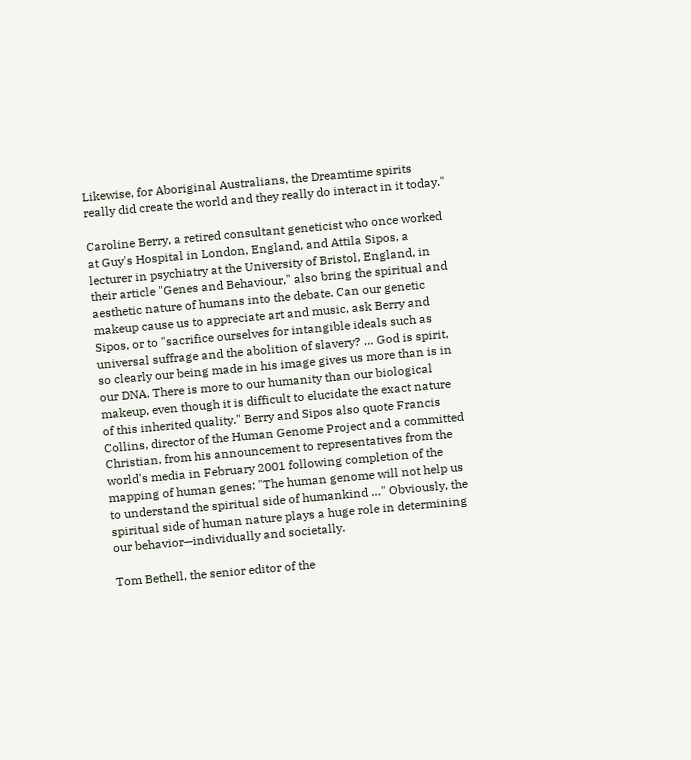Likewise, for Aboriginal Australians, the Dreamtime spirits really did create the world and they really do interact in it today."

Caroline Berry, a retired consultant geneticist who once worked at Guy's Hospital in London, England, and Attila Sipos, a lecturer in psychiatry at the University of Bristol, England, in their article "Genes and Behaviour," also bring the spiritual and aesthetic nature of humans into the debate. Can our genetic makeup cause us to appreciate art and music, ask Berry and Sipos, or to "sacrifice ourselves for intangible ideals such as universal suffrage and the abolition of slavery? … God is spirit, so clearly our being made in his image gives us more than is in our DNA. There is more to our humanity than our biological makeup, even though it is difficult to elucidate the exact nature of this inherited quality." Berry and Sipos also quote Francis Collins, director of the Human Genome Project and a committed Christian, from his announcement to representatives from the world's media in February 2001 following completion of the mapping of human genes: "The human genome will not help us to understand the spiritual side of humankind …" Obviously, the spiritual side of human nature plays a huge role in determining our behavior—individually and societally.

Tom Bethell, the senior editor of the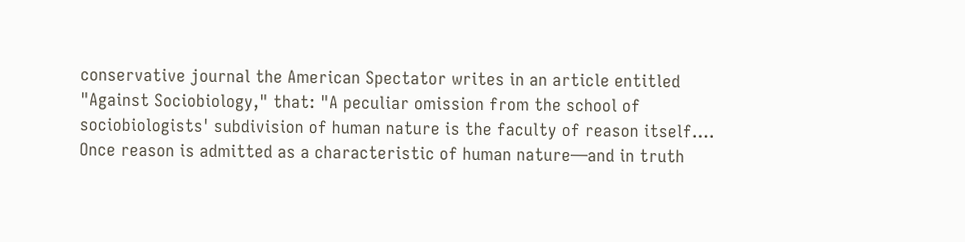conservative journal the American Spectator writes in an article entitled "Against Sociobiology," that: "A peculiar omission from the school of sociobiologists' subdivision of human nature is the faculty of reason itself…. Once reason is admitted as a characteristic of human nature—and in truth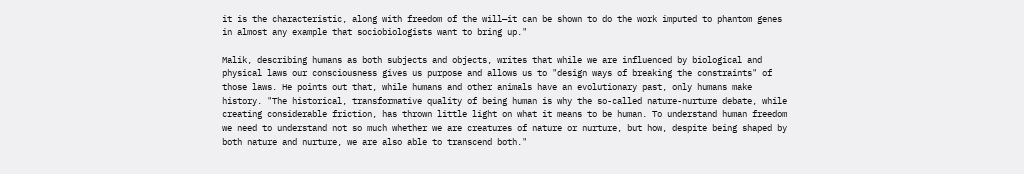it is the characteristic, along with freedom of the will—it can be shown to do the work imputed to phantom genes in almost any example that sociobiologists want to bring up."

Malik, describing humans as both subjects and objects, writes that while we are influenced by biological and physical laws our consciousness gives us purpose and allows us to "design ways of breaking the constraints" of those laws. He points out that, while humans and other animals have an evolutionary past, only humans make history. "The historical, transformative quality of being human is why the so-called nature-nurture debate, while creating considerable friction, has thrown little light on what it means to be human. To understand human freedom we need to understand not so much whether we are creatures of nature or nurture, but how, despite being shaped by both nature and nurture, we are also able to transcend both."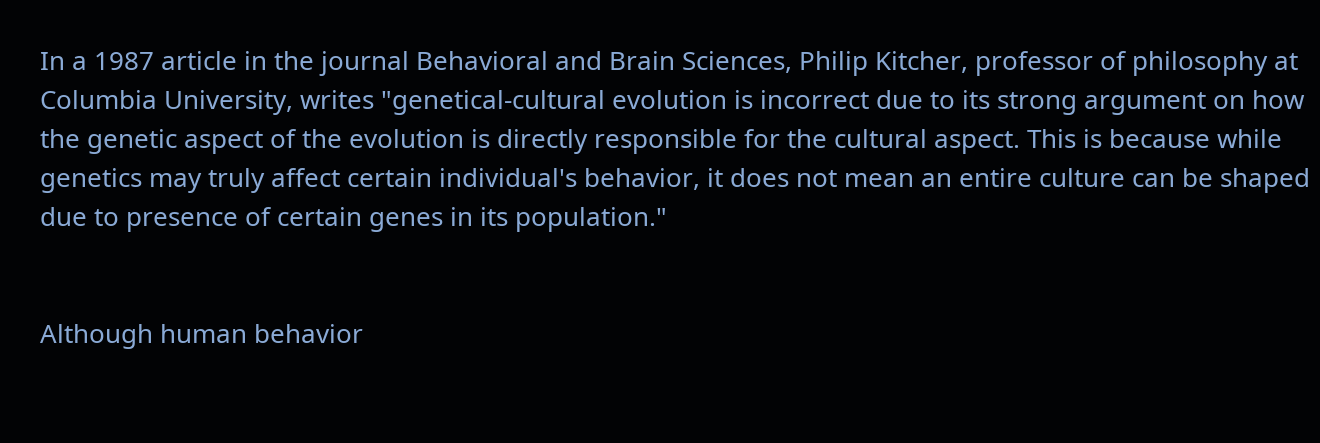In a 1987 article in the journal Behavioral and Brain Sciences, Philip Kitcher, professor of philosophy at Columbia University, writes "genetical-cultural evolution is incorrect due to its strong argument on how the genetic aspect of the evolution is directly responsible for the cultural aspect. This is because while genetics may truly affect certain individual's behavior, it does not mean an entire culture can be shaped due to presence of certain genes in its population."


Although human behavior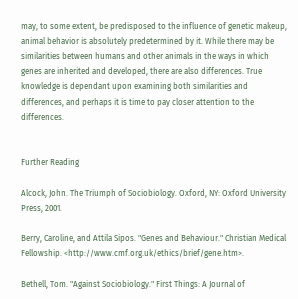may, to some extent, be predisposed to the influence of genetic makeup, animal behavior is absolutely predetermined by it. While there may be similarities between humans and other animals in the ways in which genes are inherited and developed, there are also differences. True knowledge is dependant upon examining both similarities and differences, and perhaps it is time to pay closer attention to the differences.


Further Reading

Alcock, John. The Triumph of Sociobiology. Oxford, NY: Oxford University Press, 2001.

Berry, Caroline, and Attila Sipos. "Genes and Behaviour." Christian Medical Fellowship. <http://www.cmf.org.uk/ethics/brief/gene.htm>.

Bethell, Tom. "Against Sociobiology." First Things: A Journal of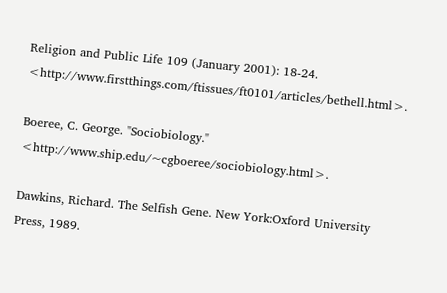Religion and Public Life 109 (January 2001): 18-24. <http://www.firstthings.com/ftissues/ft0101/articles/bethell.html>.

Boeree, C. George. "Sociobiology." <http://www.ship.edu/~cgboeree/sociobiology.html>.

Dawkins, Richard. The Selfish Gene. New York:Oxford University Press, 1989.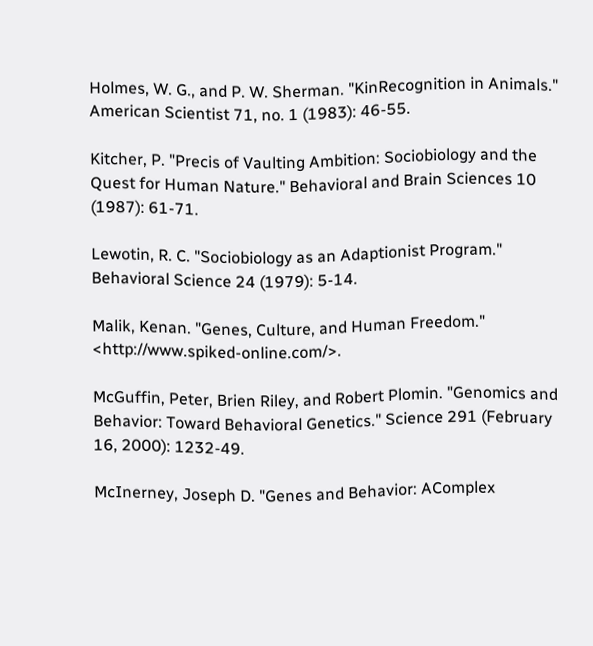Holmes, W. G., and P. W. Sherman. "KinRecognition in Animals." American Scientist 71, no. 1 (1983): 46-55.

Kitcher, P. "Precis of Vaulting Ambition: Sociobiology and the Quest for Human Nature." Behavioral and Brain Sciences 10 (1987): 61-71.

Lewotin, R. C. "Sociobiology as an Adaptionist Program." Behavioral Science 24 (1979): 5-14.

Malik, Kenan. "Genes, Culture, and Human Freedom." <http://www.spiked-online.com/>.

McGuffin, Peter, Brien Riley, and Robert Plomin. "Genomics and Behavior: Toward Behavioral Genetics." Science 291 (February 16, 2000): 1232-49.

McInerney, Joseph D. "Genes and Behavior: AComplex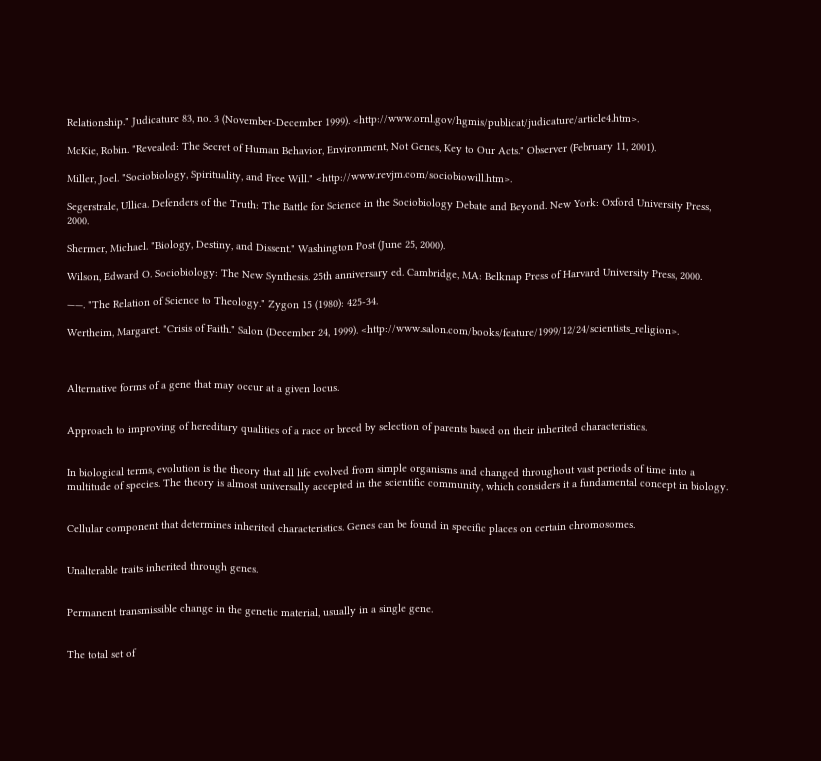Relationship." Judicature 83, no. 3 (November-December 1999). <http://www.ornl.gov/hgmis/publicat/judicature/article4.htm>.

McKie, Robin. "Revealed: The Secret of Human Behavior, Environment, Not Genes, Key to Our Acts." Observer (February 11, 2001).

Miller, Joel. "Sociobiology, Spirituality, and Free Will." <http://www.revjm.com/sociobiowill.htm>.

Segerstrale, Ullica. Defenders of the Truth: The Battle for Science in the Sociobiology Debate and Beyond. New York: Oxford University Press, 2000.

Shermer, Michael. "Biology, Destiny, and Dissent." Washington Post (June 25, 2000).

Wilson, Edward O. Sociobiology: The New Synthesis. 25th anniversary ed. Cambridge, MA: Belknap Press of Harvard University Press, 2000.

——. "The Relation of Science to Theology." Zygon 15 (1980): 425-34.

Wertheim, Margaret. "Crisis of Faith." Salon (December 24, 1999). <http://www.salon.com/books/feature/1999/12/24/scientists_religion>.



Alternative forms of a gene that may occur at a given locus.


Approach to improving of hereditary qualities of a race or breed by selection of parents based on their inherited characteristics.


In biological terms, evolution is the theory that all life evolved from simple organisms and changed throughout vast periods of time into a multitude of species. The theory is almost universally accepted in the scientific community, which considers it a fundamental concept in biology.


Cellular component that determines inherited characteristics. Genes can be found in specific places on certain chromosomes.


Unalterable traits inherited through genes.


Permanent transmissible change in the genetic material, usually in a single gene.


The total set of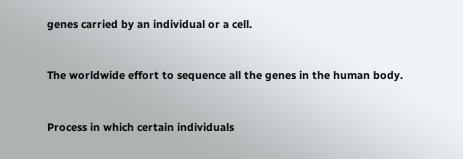genes carried by an individual or a cell.


The worldwide effort to sequence all the genes in the human body.


Process in which certain individuals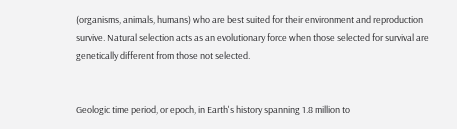(organisms, animals, humans) who are best suited for their environment and reproduction survive. Natural selection acts as an evolutionary force when those selected for survival are genetically different from those not selected.


Geologic time period, or epoch, in Earth's history spanning 1.8 million to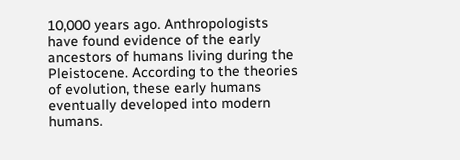10,000 years ago. Anthropologists have found evidence of the early ancestors of humans living during the Pleistocene. According to the theories of evolution, these early humans eventually developed into modern humans.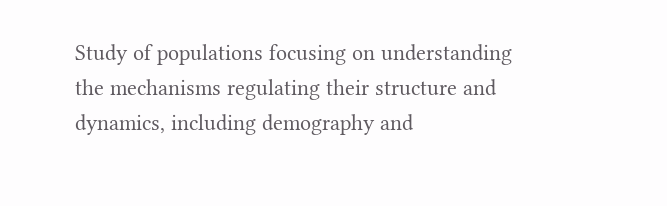Study of populations focusing on understanding the mechanisms regulating their structure and dynamics, including demography and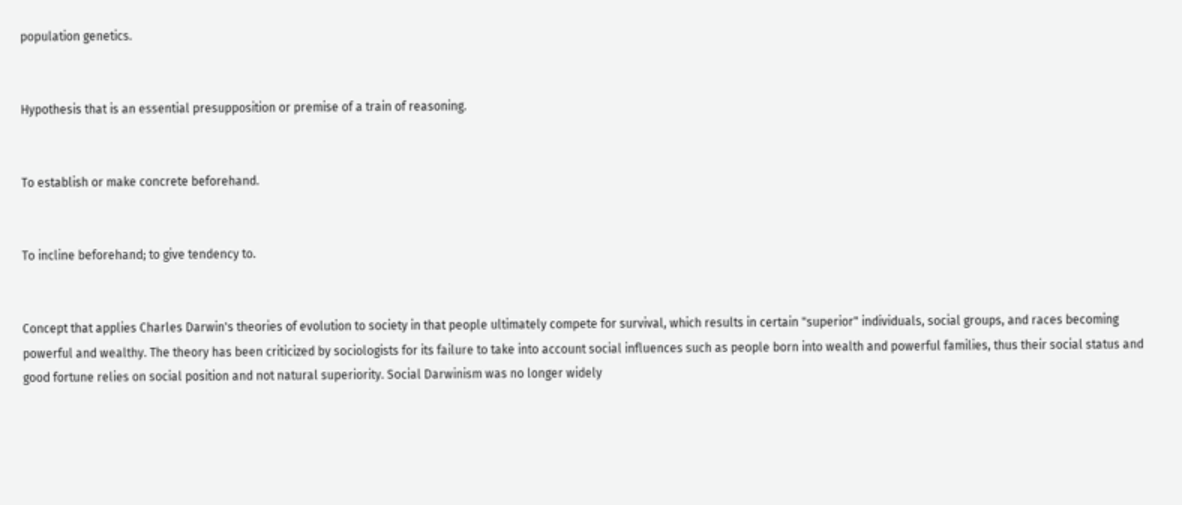population genetics.


Hypothesis that is an essential presupposition or premise of a train of reasoning.


To establish or make concrete beforehand.


To incline beforehand; to give tendency to.


Concept that applies Charles Darwin's theories of evolution to society in that people ultimately compete for survival, which results in certain "superior" individuals, social groups, and races becoming powerful and wealthy. The theory has been criticized by sociologists for its failure to take into account social influences such as people born into wealth and powerful families, thus their social status and good fortune relies on social position and not natural superiority. Social Darwinism was no longer widely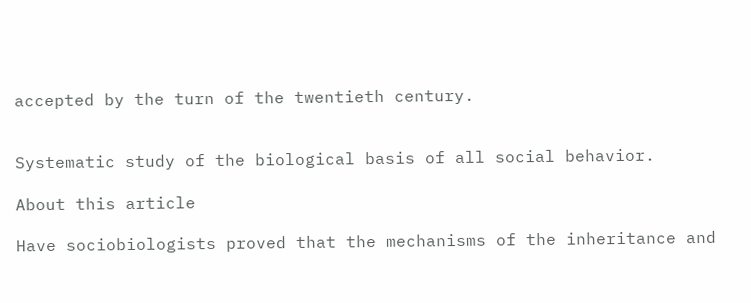accepted by the turn of the twentieth century.


Systematic study of the biological basis of all social behavior.

About this article

Have sociobiologists proved that the mechanisms of the inheritance and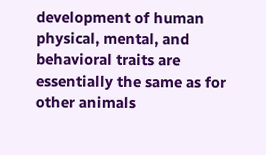development of human physical, mental, and behavioral traits are essentially the same as for other animals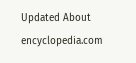Updated About encyclopedia.com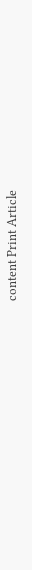content Print Article